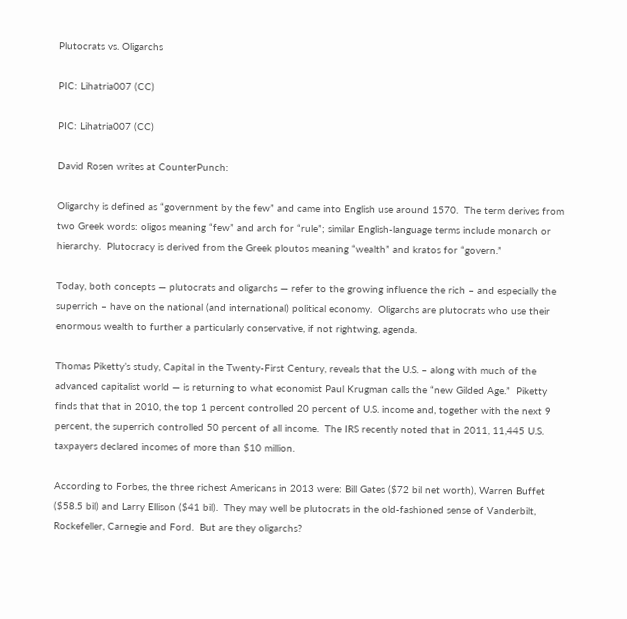Plutocrats vs. Oligarchs

PIC: Lihatria007 (CC)

PIC: Lihatria007 (CC)

David Rosen writes at CounterPunch:

Oligarchy is defined as “government by the few” and came into English use around 1570.  The term derives from two Greek words: oligos meaning “few” and arch for “rule”; similar English-language terms include monarch or hierarchy.  Plutocracy is derived from the Greek ploutos meaning “wealth” and kratos for “govern.”

Today, both concepts — plutocrats and oligarchs — refer to the growing influence the rich – and especially the superrich – have on the national (and international) political economy.  Oligarchs are plutocrats who use their enormous wealth to further a particularly conservative, if not rightwing, agenda.

Thomas Piketty’s study, Capital in the Twenty-First Century, reveals that the U.S. – along with much of the advanced capitalist world — is returning to what economist Paul Krugman calls the “new Gilded Age.”  Piketty finds that that in 2010, the top 1 percent controlled 20 percent of U.S. income and, together with the next 9 percent, the superrich controlled 50 percent of all income.  The IRS recently noted that in 2011, 11,445 U.S. taxpayers declared incomes of more than $10 million.

According to Forbes, the three richest Americans in 2013 were: Bill Gates ($72 bil net worth), Warren Buffet ($58.5 bil) and Larry Ellison ($41 bil).  They may well be plutocrats in the old-fashioned sense of Vanderbilt, Rockefeller, Carnegie and Ford.  But are they oligarchs?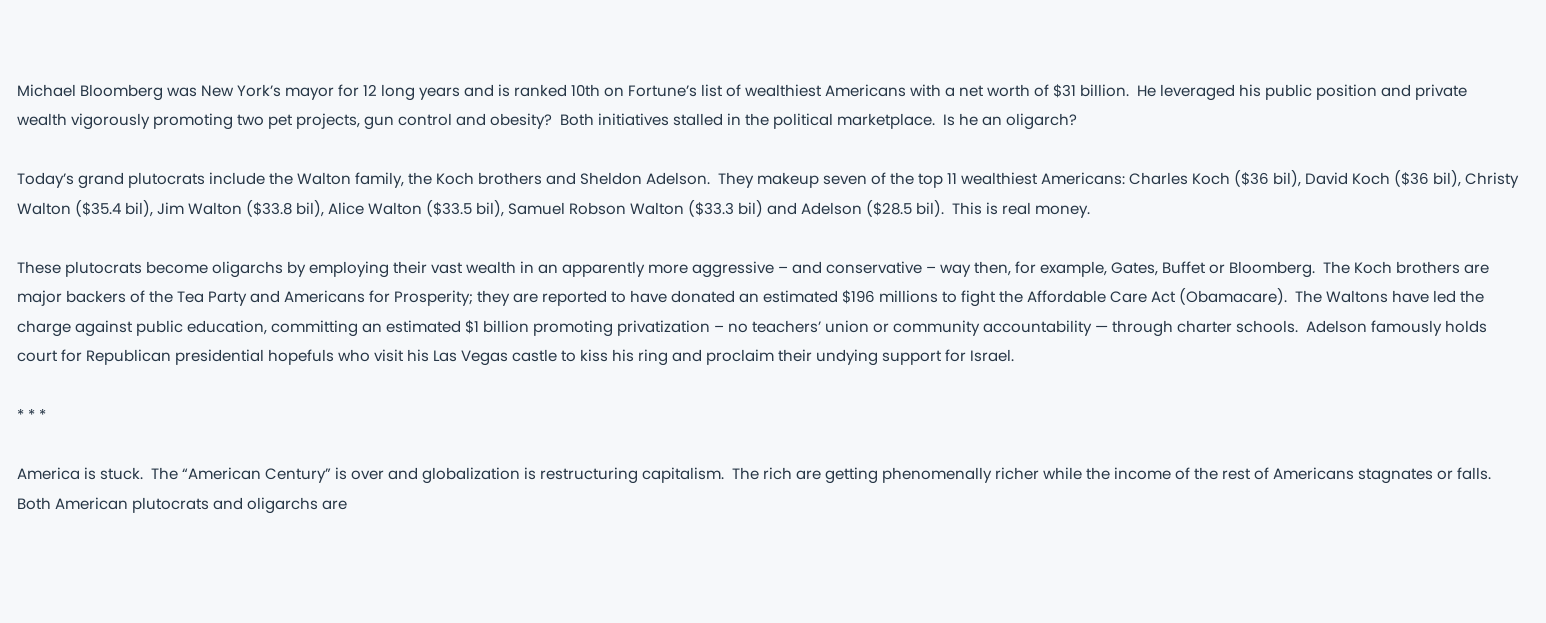Michael Bloomberg was New York’s mayor for 12 long years and is ranked 10th on Fortune’s list of wealthiest Americans with a net worth of $31 billion.  He leveraged his public position and private wealth vigorously promoting two pet projects, gun control and obesity?  Both initiatives stalled in the political marketplace.  Is he an oligarch?

Today’s grand plutocrats include the Walton family, the Koch brothers and Sheldon Adelson.  They makeup seven of the top 11 wealthiest Americans: Charles Koch ($36 bil), David Koch ($36 bil), Christy Walton ($35.4 bil), Jim Walton ($33.8 bil), Alice Walton ($33.5 bil), Samuel Robson Walton ($33.3 bil) and Adelson ($28.5 bil).  This is real money.

These plutocrats become oligarchs by employing their vast wealth in an apparently more aggressive – and conservative – way then, for example, Gates, Buffet or Bloomberg.  The Koch brothers are major backers of the Tea Party and Americans for Prosperity; they are reported to have donated an estimated $196 millions to fight the Affordable Care Act (Obamacare).  The Waltons have led the charge against public education, committing an estimated $1 billion promoting privatization – no teachers’ union or community accountability — through charter schools.  Adelson famously holds court for Republican presidential hopefuls who visit his Las Vegas castle to kiss his ring and proclaim their undying support for Israel.

* * *

America is stuck.  The “American Century” is over and globalization is restructuring capitalism.  The rich are getting phenomenally richer while the income of the rest of Americans stagnates or falls.  Both American plutocrats and oligarchs are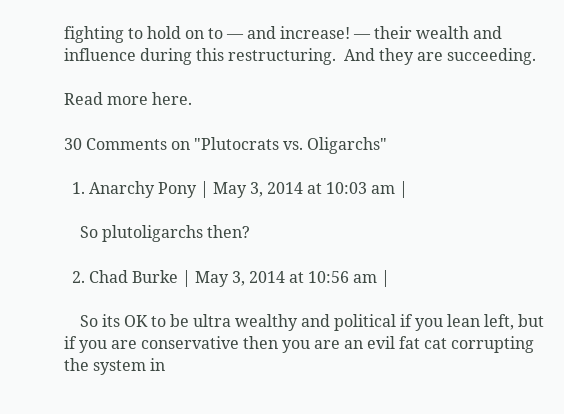fighting to hold on to — and increase! — their wealth and influence during this restructuring.  And they are succeeding.

Read more here.

30 Comments on "Plutocrats vs. Oligarchs"

  1. Anarchy Pony | May 3, 2014 at 10:03 am |

    So plutoligarchs then?

  2. Chad Burke | May 3, 2014 at 10:56 am |

    So its OK to be ultra wealthy and political if you lean left, but if you are conservative then you are an evil fat cat corrupting the system in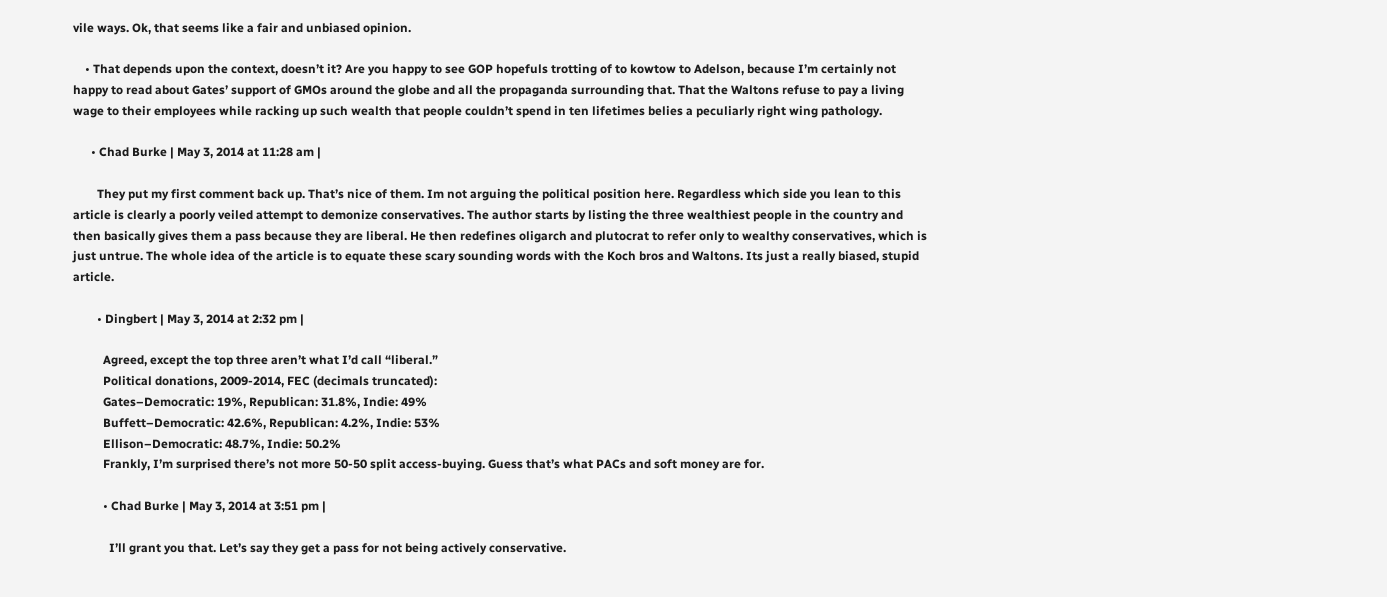vile ways. Ok, that seems like a fair and unbiased opinion.

    • That depends upon the context, doesn’t it? Are you happy to see GOP hopefuls trotting of to kowtow to Adelson, because I’m certainly not happy to read about Gates’ support of GMOs around the globe and all the propaganda surrounding that. That the Waltons refuse to pay a living wage to their employees while racking up such wealth that people couldn’t spend in ten lifetimes belies a peculiarly right wing pathology.

      • Chad Burke | May 3, 2014 at 11:28 am |

        They put my first comment back up. That’s nice of them. Im not arguing the political position here. Regardless which side you lean to this article is clearly a poorly veiled attempt to demonize conservatives. The author starts by listing the three wealthiest people in the country and then basically gives them a pass because they are liberal. He then redefines oligarch and plutocrat to refer only to wealthy conservatives, which is just untrue. The whole idea of the article is to equate these scary sounding words with the Koch bros and Waltons. Its just a really biased, stupid article.

        • Dingbert | May 3, 2014 at 2:32 pm |

          Agreed, except the top three aren’t what I’d call “liberal.”
          Political donations, 2009-2014, FEC (decimals truncated):
          Gates–Democratic: 19%, Republican: 31.8%, Indie: 49%
          Buffett–Democratic: 42.6%, Republican: 4.2%, Indie: 53%
          Ellison–Democratic: 48.7%, Indie: 50.2%
          Frankly, I’m surprised there’s not more 50-50 split access-buying. Guess that’s what PACs and soft money are for.

          • Chad Burke | May 3, 2014 at 3:51 pm |

            I’ll grant you that. Let’s say they get a pass for not being actively conservative.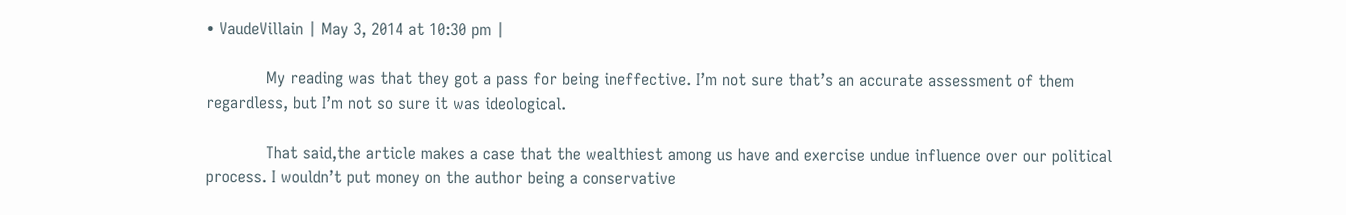• VaudeVillain | May 3, 2014 at 10:30 pm |

            My reading was that they got a pass for being ineffective. I’m not sure that’s an accurate assessment of them regardless, but I’m not so sure it was ideological.

            That said,the article makes a case that the wealthiest among us have and exercise undue influence over our political process. I wouldn’t put money on the author being a conservative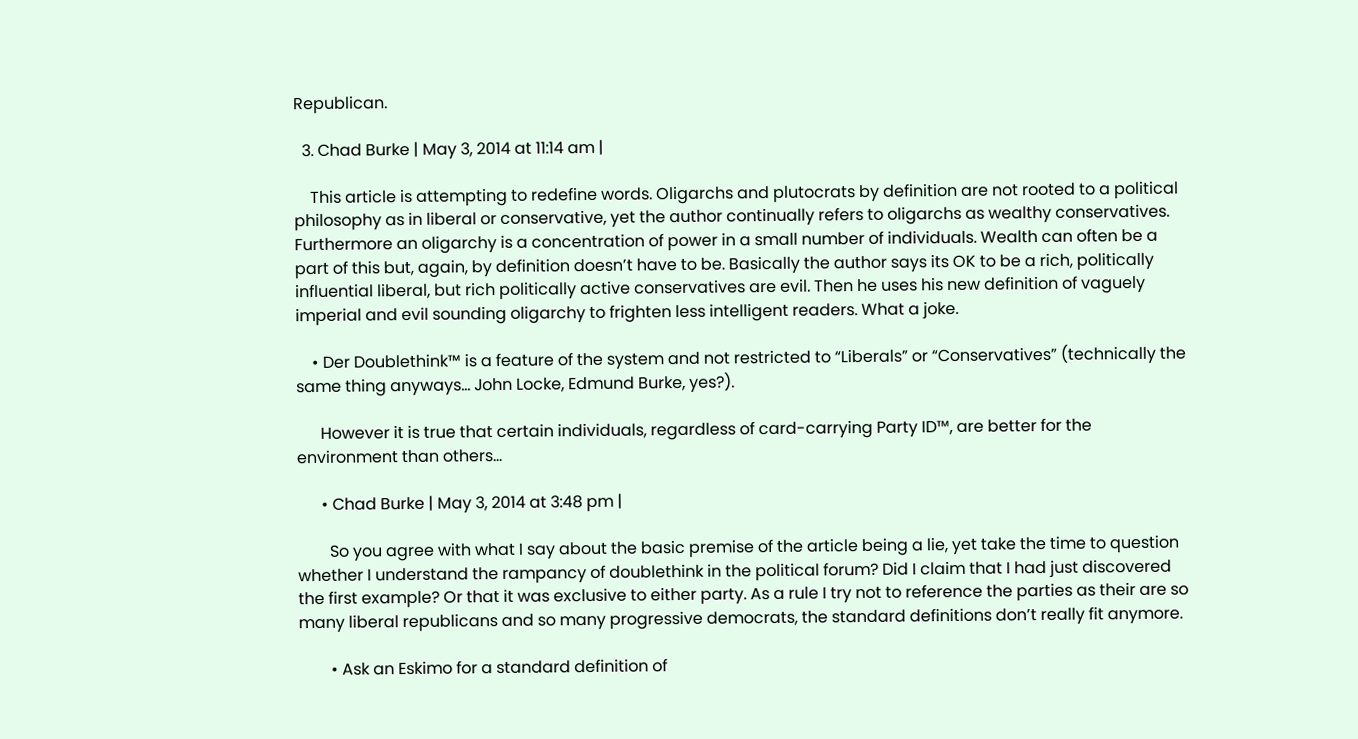Republican.

  3. Chad Burke | May 3, 2014 at 11:14 am |

    This article is attempting to redefine words. Oligarchs and plutocrats by definition are not rooted to a political philosophy as in liberal or conservative, yet the author continually refers to oligarchs as wealthy conservatives. Furthermore an oligarchy is a concentration of power in a small number of individuals. Wealth can often be a part of this but, again, by definition doesn’t have to be. Basically the author says its OK to be a rich, politically influential liberal, but rich politically active conservatives are evil. Then he uses his new definition of vaguely imperial and evil sounding oligarchy to frighten less intelligent readers. What a joke.

    • Der Doublethink™ is a feature of the system and not restricted to “Liberals” or “Conservatives” (technically the same thing anyways… John Locke, Edmund Burke, yes?).

      However it is true that certain individuals, regardless of card-carrying Party ID™, are better for the environment than others…

      • Chad Burke | May 3, 2014 at 3:48 pm |

        So you agree with what I say about the basic premise of the article being a lie, yet take the time to question whether I understand the rampancy of doublethink in the political forum? Did I claim that I had just discovered the first example? Or that it was exclusive to either party. As a rule I try not to reference the parties as their are so many liberal republicans and so many progressive democrats, the standard definitions don’t really fit anymore.

        • Ask an Eskimo for a standard definition of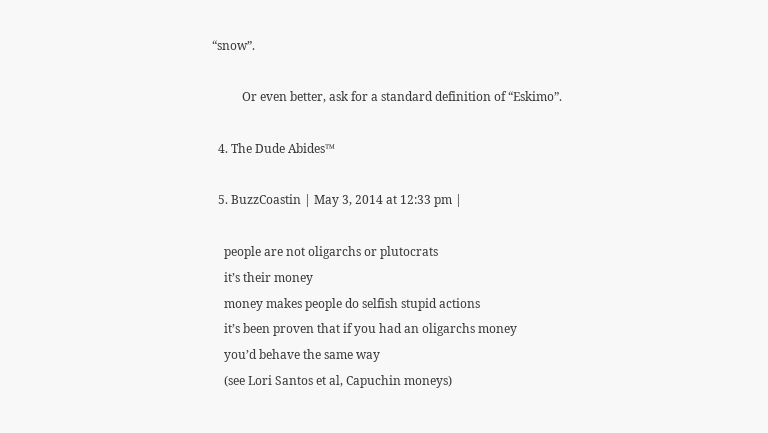“snow”.

          Or even better, ask for a standard definition of “Eskimo”.

  4. The Dude Abides™

  5. BuzzCoastin | May 3, 2014 at 12:33 pm |

    people are not oligarchs or plutocrats
    it’s their money
    money makes people do selfish stupid actions
    it’s been proven that if you had an oligarchs money
    you’d behave the same way
    (see Lori Santos et al, Capuchin moneys)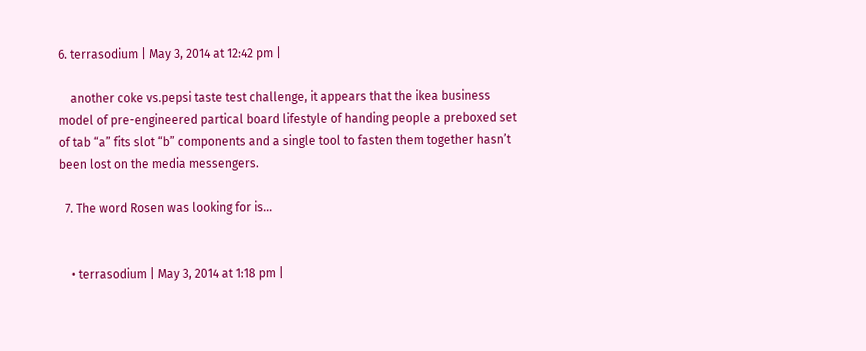6. terrasodium | May 3, 2014 at 12:42 pm |

    another coke vs.pepsi taste test challenge, it appears that the ikea business model of pre-engineered partical board lifestyle of handing people a preboxed set of tab “a” fits slot “b” components and a single tool to fasten them together hasn’t been lost on the media messengers.

  7. The word Rosen was looking for is…


    • terrasodium | May 3, 2014 at 1:18 pm |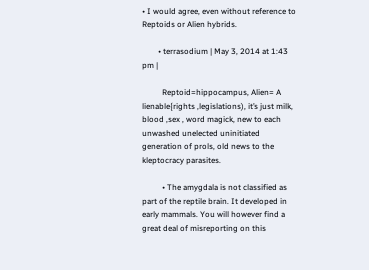• I would agree, even without reference to Reptoids or Alien hybrids.

        • terrasodium | May 3, 2014 at 1:43 pm |

          Reptoid=hippocampus, Alien= A lienable{rights ,legislations), it’s just milk, blood ,sex , word magick, new to each unwashed unelected uninitiated generation of prols, old news to the kleptocracy parasites.

          • The amygdala is not classified as part of the reptile brain. It developed in early mammals. You will however find a great deal of misreporting on this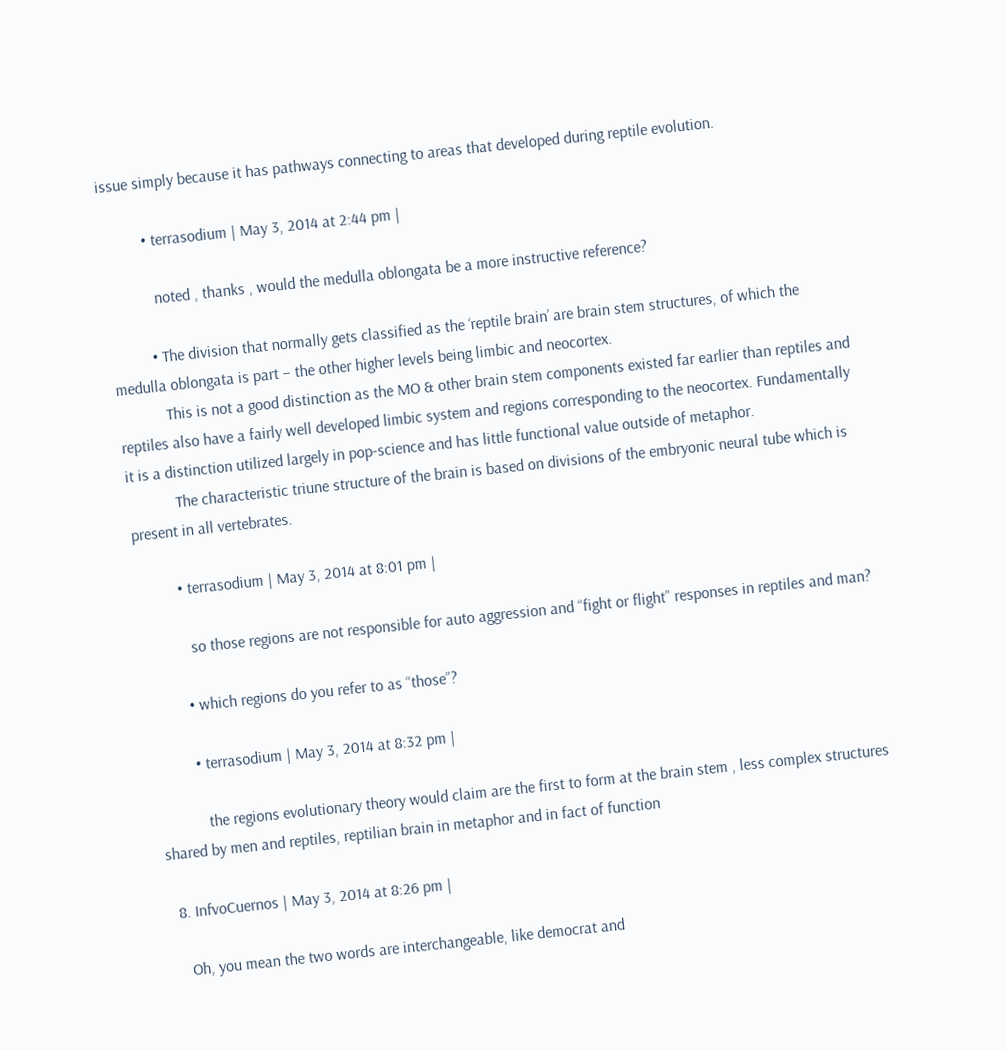issue simply because it has pathways connecting to areas that developed during reptile evolution.

          • terrasodium | May 3, 2014 at 2:44 pm |

            noted , thanks , would the medulla oblongata be a more instructive reference?

          • The division that normally gets classified as the ‘reptile brain’ are brain stem structures, of which the medulla oblongata is part – the other higher levels being limbic and neocortex.
            This is not a good distinction as the MO & other brain stem components existed far earlier than reptiles and reptiles also have a fairly well developed limbic system and regions corresponding to the neocortex. Fundamentally it is a distinction utilized largely in pop-science and has little functional value outside of metaphor.
            The characteristic triune structure of the brain is based on divisions of the embryonic neural tube which is present in all vertebrates.

          • terrasodium | May 3, 2014 at 8:01 pm |

            so those regions are not responsible for auto aggression and “fight or flight” responses in reptiles and man?

          • which regions do you refer to as “those”?

          • terrasodium | May 3, 2014 at 8:32 pm |

            the regions evolutionary theory would claim are the first to form at the brain stem , less complex structures shared by men and reptiles, reptilian brain in metaphor and in fact of function

  8. InfvoCuernos | May 3, 2014 at 8:26 pm |

    Oh, you mean the two words are interchangeable, like democrat and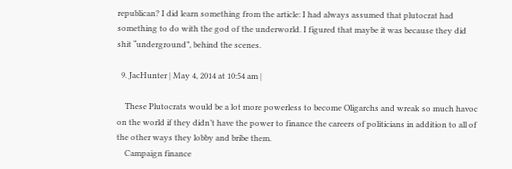republican? I did learn something from the article: I had always assumed that plutocrat had something to do with the god of the underworld. I figured that maybe it was because they did shit “underground”, behind the scenes.

  9. JacHunter | May 4, 2014 at 10:54 am |

    These Plutocrats would be a lot more powerless to become Oligarchs and wreak so much havoc on the world if they didn’t have the power to finance the careers of politicians in addition to all of the other ways they lobby and bribe them.
    Campaign finance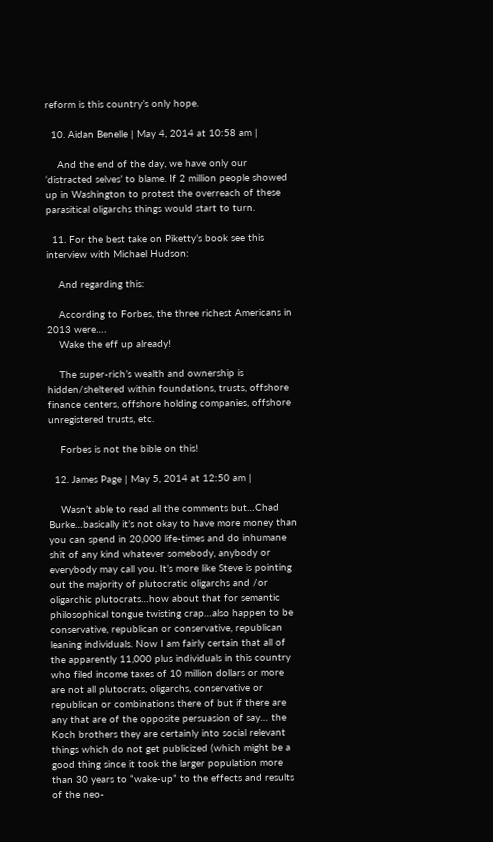reform is this country’s only hope.

  10. Aidan Benelle | May 4, 2014 at 10:58 am |

    And the end of the day, we have only our ‘distracted selves’ to blame. If 2 million people showed up in Washington to protest the overreach of these parasitical oligarchs things would start to turn.

  11. For the best take on Piketty’s book see this interview with Michael Hudson:

    And regarding this:

    According to Forbes, the three richest Americans in 2013 were….
    Wake the eff up already!

    The super-rich’s wealth and ownership is hidden/sheltered within foundations, trusts, offshore finance centers, offshore holding companies, offshore unregistered trusts, etc.

    Forbes is not the bible on this!

  12. James Page | May 5, 2014 at 12:50 am |

    Wasn’t able to read all the comments but…Chad Burke…basically it’s not okay to have more money than you can spend in 20,000 life-times and do inhumane shit of any kind whatever somebody, anybody or everybody may call you. It’s more like Steve is pointing out the majority of plutocratic oligarchs and /or oligarchic plutocrats…how about that for semantic philosophical tongue twisting crap…also happen to be conservative, republican or conservative, republican leaning individuals. Now I am fairly certain that all of the apparently 11,000 plus individuals in this country who filed income taxes of 10 million dollars or more are not all plutocrats, oligarchs, conservative or republican or combinations there of but if there are any that are of the opposite persuasion of say… the Koch brothers they are certainly into social relevant things which do not get publicized (which might be a good thing since it took the larger population more than 30 years to “wake-up” to the effects and results of the neo-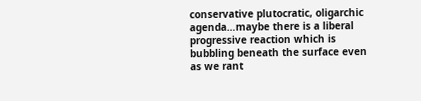conservative plutocratic, oligarchic agenda…maybe there is a liberal progressive reaction which is bubbling beneath the surface even as we rant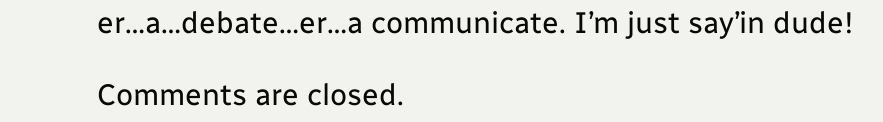er…a…debate…er…a communicate. I’m just say’in dude!

Comments are closed.